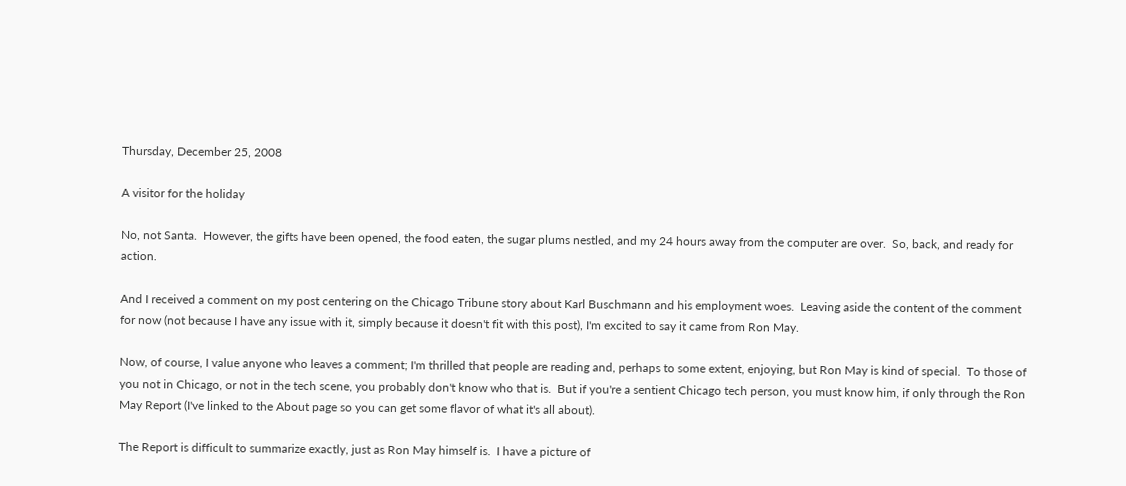Thursday, December 25, 2008

A visitor for the holiday

No, not Santa.  However, the gifts have been opened, the food eaten, the sugar plums nestled, and my 24 hours away from the computer are over.  So, back, and ready for action.

And I received a comment on my post centering on the Chicago Tribune story about Karl Buschmann and his employment woes.  Leaving aside the content of the comment for now (not because I have any issue with it, simply because it doesn't fit with this post), I'm excited to say it came from Ron May.

Now, of course, I value anyone who leaves a comment; I'm thrilled that people are reading and, perhaps to some extent, enjoying, but Ron May is kind of special.  To those of you not in Chicago, or not in the tech scene, you probably don't know who that is.  But if you're a sentient Chicago tech person, you must know him, if only through the Ron May Report (I've linked to the About page so you can get some flavor of what it's all about).

The Report is difficult to summarize exactly, just as Ron May himself is.  I have a picture of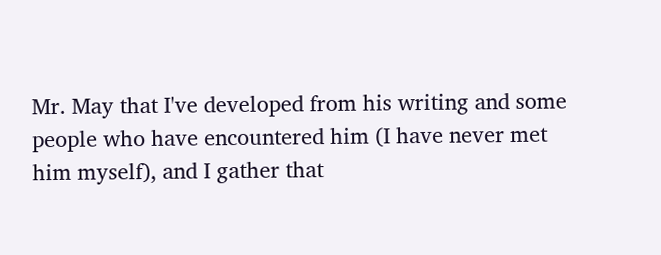Mr. May that I've developed from his writing and some people who have encountered him (I have never met him myself), and I gather that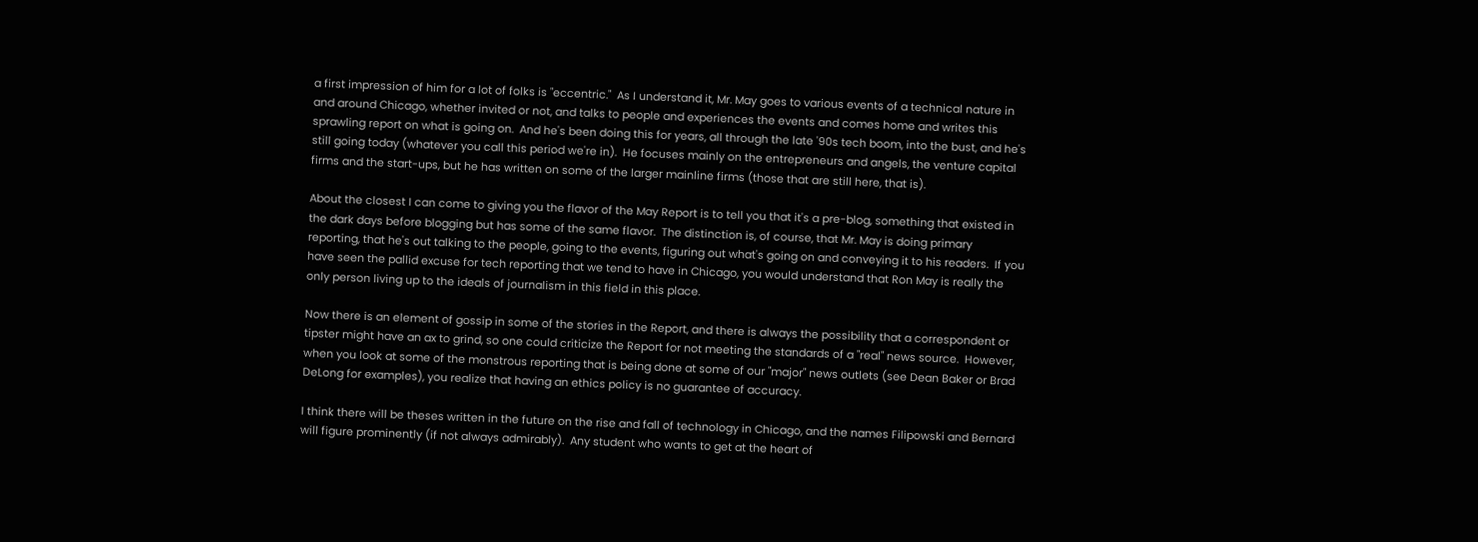a first impression of him for a lot of folks is "eccentric."  As I understand it, Mr. May goes to various events of a technical nature in and around Chicago, whether invited or not, and talks to people and experiences the events and comes home and writes this sprawling report on what is going on.  And he's been doing this for years, all through the late '90s tech boom, into the bust, and he's still going today (whatever you call this period we're in).  He focuses mainly on the entrepreneurs and angels, the venture capital firms and the start-ups, but he has written on some of the larger mainline firms (those that are still here, that is).

About the closest I can come to giving you the flavor of the May Report is to tell you that it's a pre-blog, something that existed in the dark days before blogging but has some of the same flavor.  The distinction is, of course, that Mr. May is doing primary reporting, that he's out talking to the people, going to the events, figuring out what's going on and conveying it to his readers.  If you have seen the pallid excuse for tech reporting that we tend to have in Chicago, you would understand that Ron May is really the only person living up to the ideals of journalism in this field in this place.

Now there is an element of gossip in some of the stories in the Report, and there is always the possibility that a correspondent or tipster might have an ax to grind, so one could criticize the Report for not meeting the standards of a "real" news source.  However, when you look at some of the monstrous reporting that is being done at some of our "major" news outlets (see Dean Baker or Brad DeLong for examples), you realize that having an ethics policy is no guarantee of accuracy.

I think there will be theses written in the future on the rise and fall of technology in Chicago, and the names Filipowski and Bernard will figure prominently (if not always admirably).  Any student who wants to get at the heart of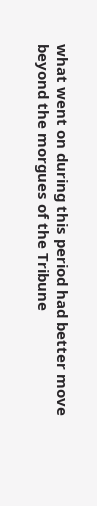what went on during this period had better move beyond the morgues of the Tribune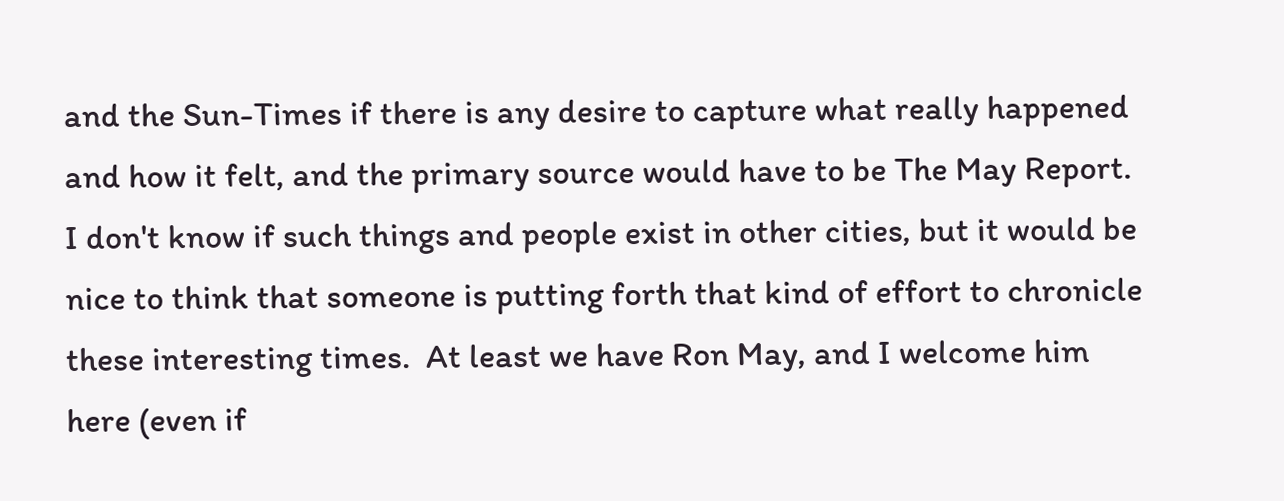and the Sun-Times if there is any desire to capture what really happened and how it felt, and the primary source would have to be The May Report.  I don't know if such things and people exist in other cities, but it would be nice to think that someone is putting forth that kind of effort to chronicle these interesting times.  At least we have Ron May, and I welcome him here (even if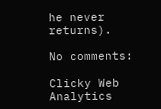he never returns).

No comments:

Clicky Web Analytics